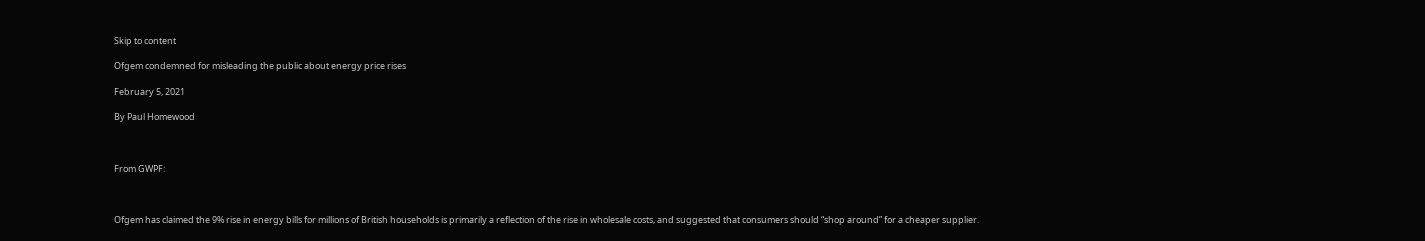Skip to content

Ofgem condemned for misleading the public about energy price rises

February 5, 2021

By Paul Homewood



From GWPF:



Ofgem has claimed the 9% rise in energy bills for millions of British households is primarily a reflection of the rise in wholesale costs, and suggested that consumers should “shop around” for a cheaper supplier.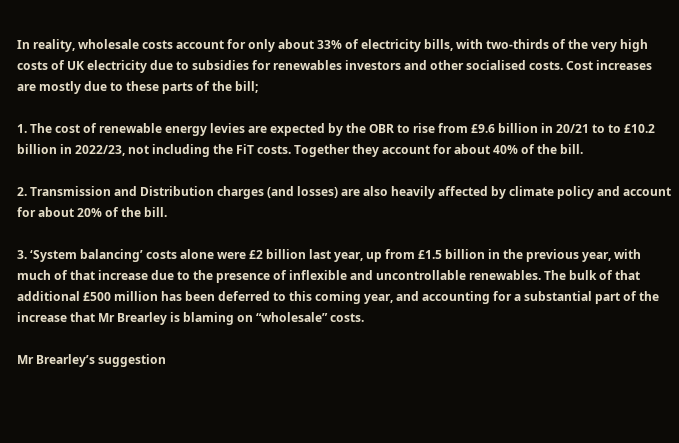In reality, wholesale costs account for only about 33% of electricity bills, with two-thirds of the very high costs of UK electricity due to subsidies for renewables investors and other socialised costs. Cost increases are mostly due to these parts of the bill;

1. The cost of renewable energy levies are expected by the OBR to rise from £9.6 billion in 20/21 to to £10.2 billion in 2022/23, not including the FiT costs. Together they account for about 40% of the bill.

2. Transmission and Distribution charges (and losses) are also heavily affected by climate policy and account for about 20% of the bill.

3. ‘System balancing’ costs alone were £2 billion last year, up from £1.5 billion in the previous year, with much of that increase due to the presence of inflexible and uncontrollable renewables. The bulk of that additional £500 million has been deferred to this coming year, and accounting for a substantial part of the increase that Mr Brearley is blaming on “wholesale” costs.

Mr Brearley’s suggestion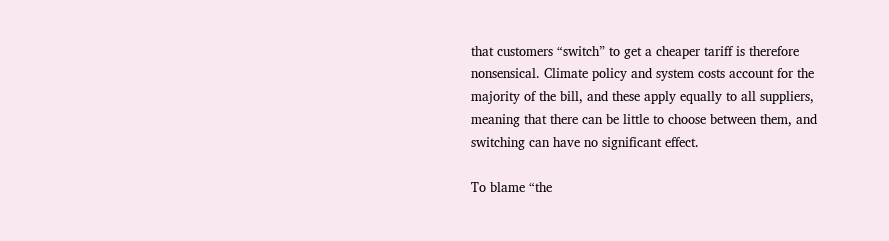that customers “switch” to get a cheaper tariff is therefore nonsensical. Climate policy and system costs account for the majority of the bill, and these apply equally to all suppliers, meaning that there can be little to choose between them, and switching can have no significant effect.

To blame “the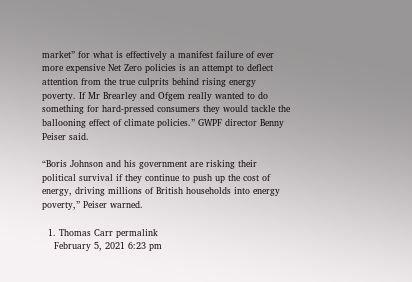market” for what is effectively a manifest failure of ever more expensive Net Zero policies is an attempt to deflect attention from the true culprits behind rising energy poverty. If Mr Brearley and Ofgem really wanted to do something for hard-pressed consumers they would tackle the ballooning effect of climate policies.” GWPF director Benny Peiser said.

“Boris Johnson and his government are risking their political survival if they continue to push up the cost of energy, driving millions of British households into energy poverty,” Peiser warned.

  1. Thomas Carr permalink
    February 5, 2021 6:23 pm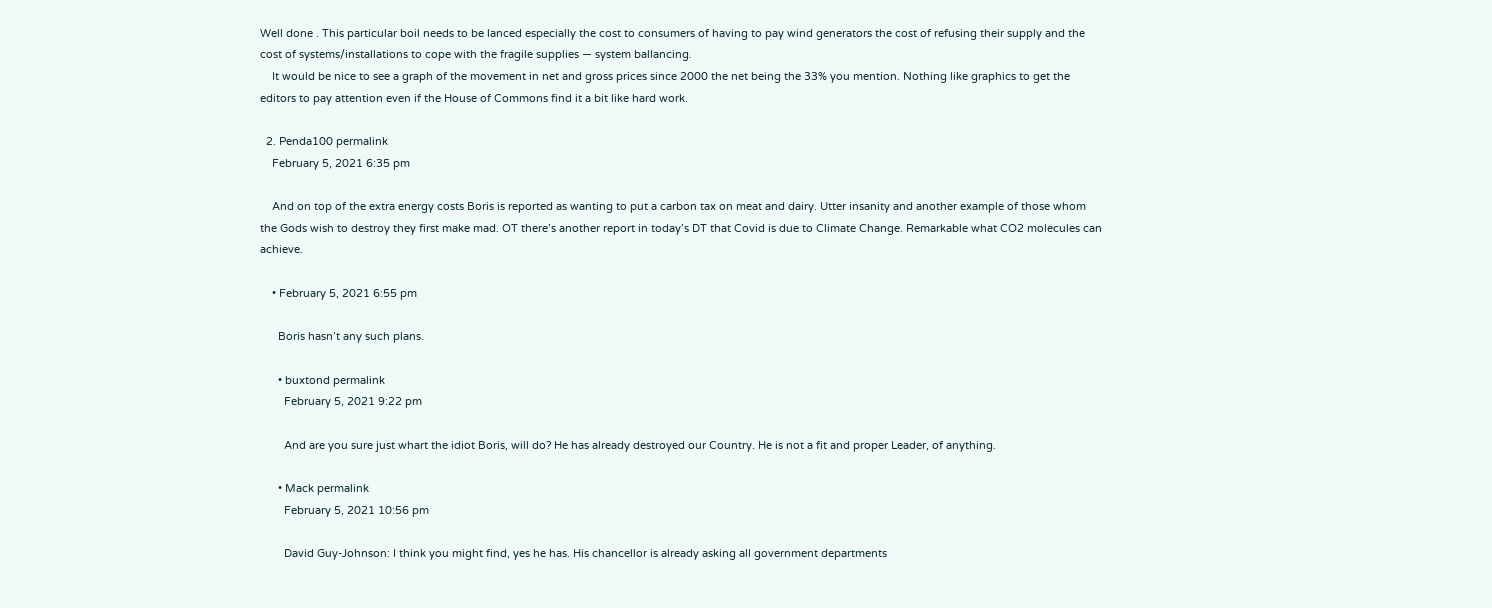Well done . This particular boil needs to be lanced especially the cost to consumers of having to pay wind generators the cost of refusing their supply and the cost of systems/installations to cope with the fragile supplies — system ballancing.
    It would be nice to see a graph of the movement in net and gross prices since 2000 the net being the 33% you mention. Nothing like graphics to get the editors to pay attention even if the House of Commons find it a bit like hard work.

  2. Penda100 permalink
    February 5, 2021 6:35 pm

    And on top of the extra energy costs Boris is reported as wanting to put a carbon tax on meat and dairy. Utter insanity and another example of those whom the Gods wish to destroy they first make mad. OT there’s another report in today’s DT that Covid is due to Climate Change. Remarkable what CO2 molecules can achieve.

    • February 5, 2021 6:55 pm

      Boris hasn’t any such plans.

      • buxtond permalink
        February 5, 2021 9:22 pm

        And are you sure just whart the idiot Boris, will do? He has already destroyed our Country. He is not a fit and proper Leader, of anything.

      • Mack permalink
        February 5, 2021 10:56 pm

        David Guy-Johnson: I think you might find, yes he has. His chancellor is already asking all government departments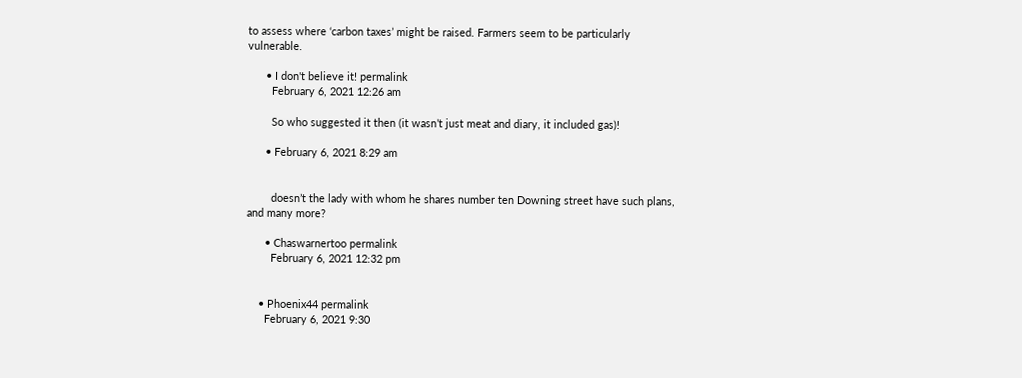to assess where ‘carbon taxes’ might be raised. Farmers seem to be particularly vulnerable.

      • I don't believe it! permalink
        February 6, 2021 12:26 am

        So who suggested it then (it wasn’t just meat and diary, it included gas)!

      • February 6, 2021 8:29 am


        doesn’t the lady with whom he shares number ten Downing street have such plans, and many more?

      • Chaswarnertoo permalink
        February 6, 2021 12:32 pm


    • Phoenix44 permalink
      February 6, 2021 9:30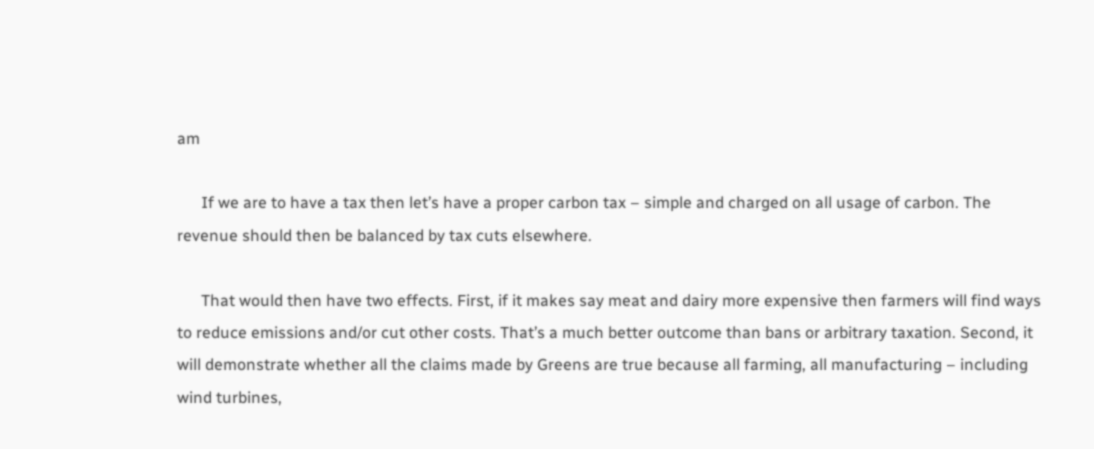am

      If we are to have a tax then let’s have a proper carbon tax – simple and charged on all usage of carbon. The revenue should then be balanced by tax cuts elsewhere.

      That would then have two effects. First, if it makes say meat and dairy more expensive then farmers will find ways to reduce emissions and/or cut other costs. That’s a much better outcome than bans or arbitrary taxation. Second, it will demonstrate whether all the claims made by Greens are true because all farming, all manufacturing – including wind turbines,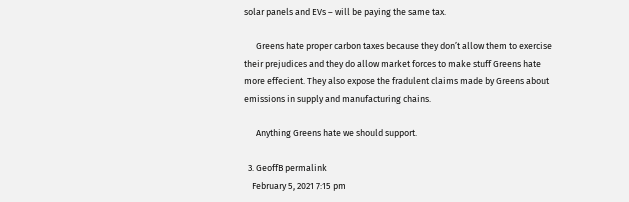solar panels and EVs – will be paying the same tax.

      Greens hate proper carbon taxes because they don’t allow them to exercise their prejudices and they do allow market forces to make stuff Greens hate more effecient. They also expose the fradulent claims made by Greens about emissions in supply and manufacturing chains.

      Anything Greens hate we should support.

  3. GeoffB permalink
    February 5, 2021 7:15 pm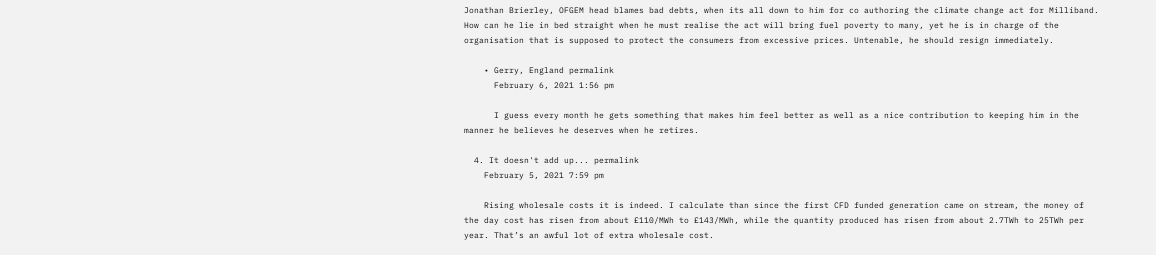Jonathan Brierley, OFGEM head blames bad debts, when its all down to him for co authoring the climate change act for Milliband. How can he lie in bed straight when he must realise the act will bring fuel poverty to many, yet he is in charge of the organisation that is supposed to protect the consumers from excessive prices. Untenable, he should resign immediately.

    • Gerry, England permalink
      February 6, 2021 1:56 pm

      I guess every month he gets something that makes him feel better as well as a nice contribution to keeping him in the manner he believes he deserves when he retires.

  4. It doesn't add up... permalink
    February 5, 2021 7:59 pm

    Rising wholesale costs it is indeed. I calculate than since the first CFD funded generation came on stream, the money of the day cost has risen from about £110/MWh to £143/MWh, while the quantity produced has risen from about 2.7TWh to 25TWh per year. That’s an awful lot of extra wholesale cost.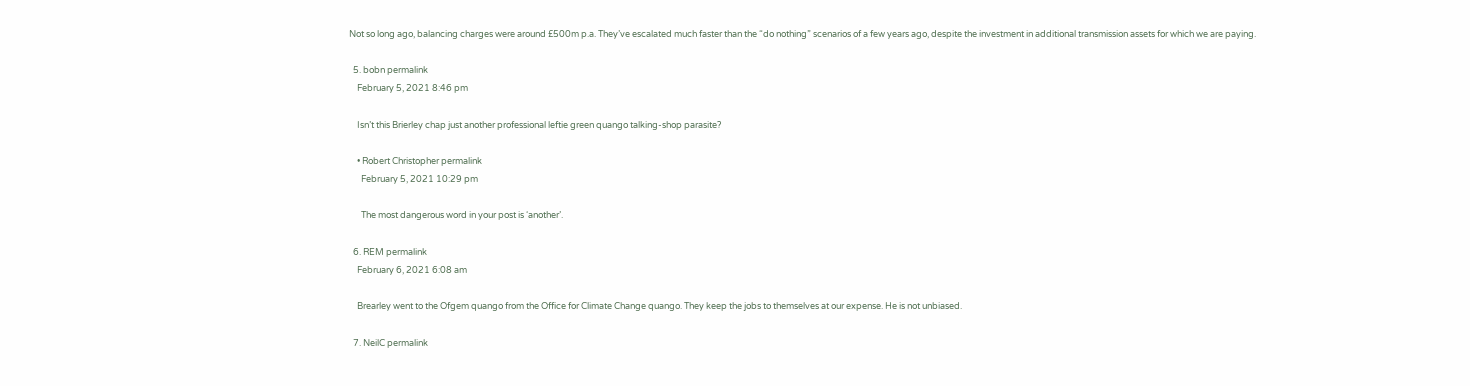Not so long ago, balancing charges were around £500m p.a. They’ve escalated much faster than the “do nothing” scenarios of a few years ago, despite the investment in additional transmission assets for which we are paying.

  5. bobn permalink
    February 5, 2021 8:46 pm

    Isn’t this Brierley chap just another professional leftie green quango talking-shop parasite?

    • Robert Christopher permalink
      February 5, 2021 10:29 pm

      The most dangerous word in your post is ‘another’.

  6. REM permalink
    February 6, 2021 6:08 am

    Brearley went to the Ofgem quango from the Office for Climate Change quango. They keep the jobs to themselves at our expense. He is not unbiased.

  7. NeilC permalink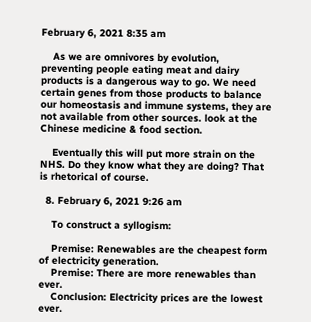February 6, 2021 8:35 am

    As we are omnivores by evolution, preventing people eating meat and dairy products is a dangerous way to go. We need certain genes from those products to balance our homeostasis and immune systems, they are not available from other sources. look at the Chinese medicine & food section.

    Eventually this will put more strain on the NHS. Do they know what they are doing? That is rhetorical of course.

  8. February 6, 2021 9:26 am

    To construct a syllogism:

    Premise: Renewables are the cheapest form of electricity generation.
    Premise: There are more renewables than ever.
    Conclusion: Electricity prices are the lowest ever.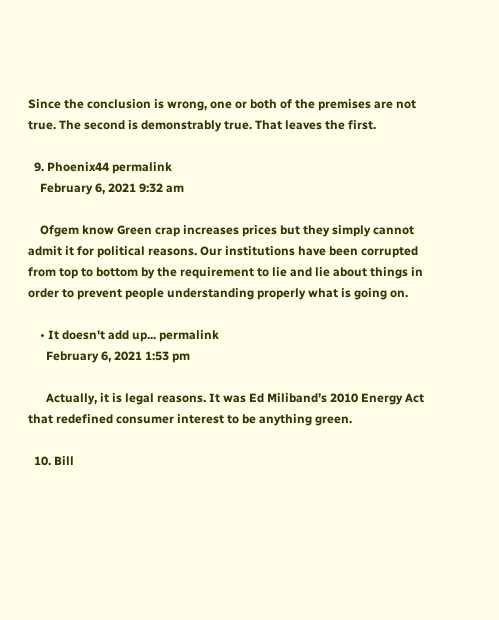Since the conclusion is wrong, one or both of the premises are not true. The second is demonstrably true. That leaves the first.

  9. Phoenix44 permalink
    February 6, 2021 9:32 am

    Ofgem know Green crap increases prices but they simply cannot admit it for political reasons. Our institutions have been corrupted from top to bottom by the requirement to lie and lie about things in order to prevent people understanding properly what is going on.

    • It doesn't add up... permalink
      February 6, 2021 1:53 pm

      Actually, it is legal reasons. It was Ed Miliband’s 2010 Energy Act that redefined consumer interest to be anything green.

  10. Bill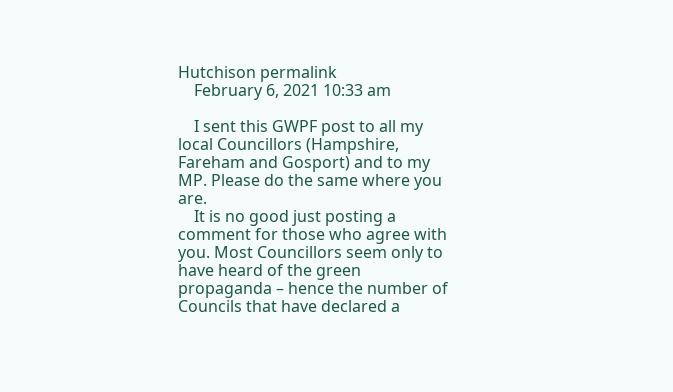Hutchison permalink
    February 6, 2021 10:33 am

    I sent this GWPF post to all my local Councillors (Hampshire, Fareham and Gosport) and to my MP. Please do the same where you are.
    It is no good just posting a comment for those who agree with you. Most Councillors seem only to have heard of the green propaganda – hence the number of Councils that have declared a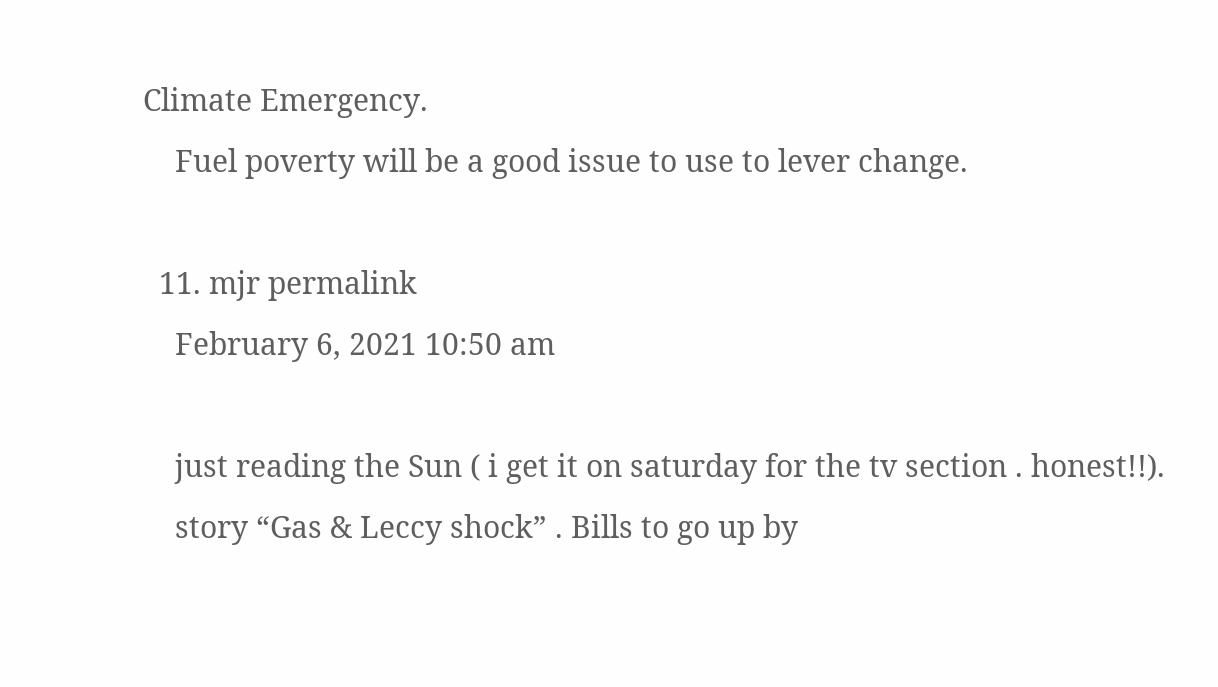Climate Emergency.
    Fuel poverty will be a good issue to use to lever change.

  11. mjr permalink
    February 6, 2021 10:50 am

    just reading the Sun ( i get it on saturday for the tv section . honest!!).
    story “Gas & Leccy shock” . Bills to go up by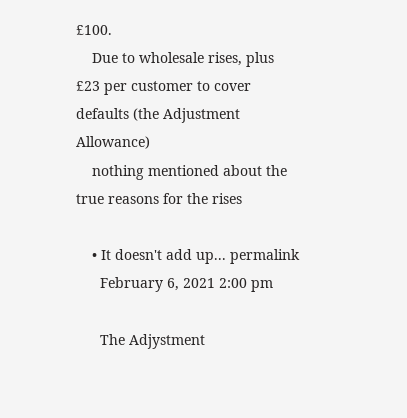£100.
    Due to wholesale rises, plus £23 per customer to cover defaults (the Adjustment Allowance)
    nothing mentioned about the true reasons for the rises

    • It doesn't add up... permalink
      February 6, 2021 2:00 pm

      The Adjystment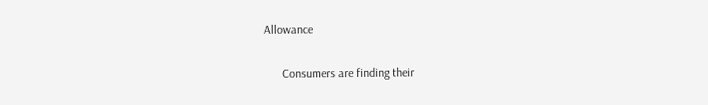Allowance

      Consumers are finding their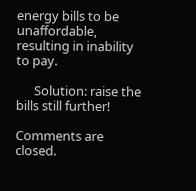energy bills to be unaffordable, resulting in inability to pay.

      Solution: raise the bills still further!

Comments are closed.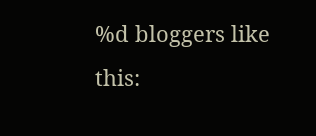%d bloggers like this: